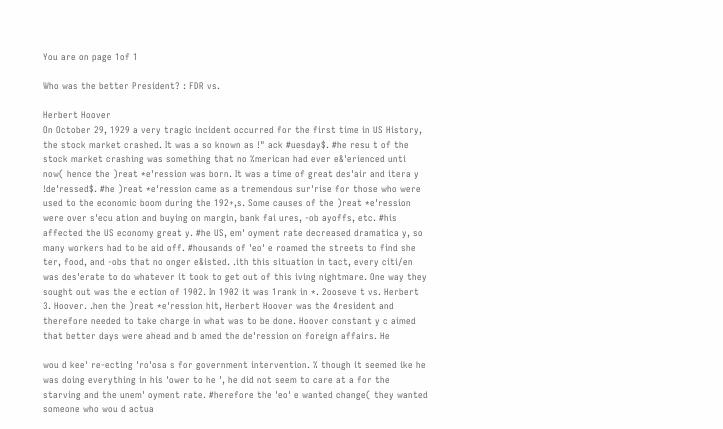You are on page 1of 1

Who was the better President? : FDR vs.

Herbert Hoover
On October 29, 1929 a very tragic incident occurred for the first time in US History, the stock market crashed. It was a so known as !" ack #uesday$. #he resu t of the stock market crashing was something that no %merican had ever e&'erienced unti now( hence the )reat *e'ression was born. It was a time of great des'air and itera y !de'ressed$. #he )reat *e'ression came as a tremendous sur'rise for those who were used to the economic boom during the 192+,s. Some causes of the )reat *e'ression were over s'ecu ation and buying on margin, bank fai ures, -ob ayoffs, etc. #his affected the US economy great y. #he US, em' oyment rate decreased dramatica y, so many workers had to be aid off. #housands of 'eo' e roamed the streets to find she ter, food, and -obs that no onger e&isted. .ith this situation in tact, every citi/en was des'erate to do whatever it took to get out of this iving nightmare. One way they sought out was the e ection of 1902. In 1902 it was 1rank in *. 2ooseve t vs. Herbert 3. Hoover. .hen the )reat *e'ression hit, Herbert Hoover was the 4resident and therefore needed to take charge in what was to be done. Hoover constant y c aimed that better days were ahead and b amed the de'ression on foreign affairs. He

wou d kee' re-ecting 'ro'osa s for government intervention. % though it seemed ike he was doing everything in his 'ower to he ', he did not seem to care at a for the starving and the unem' oyment rate. #herefore the 'eo' e wanted change( they wanted someone who wou d actua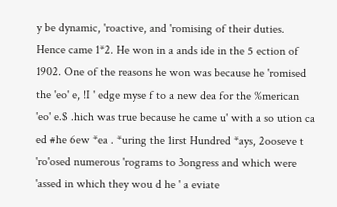y be dynamic, 'roactive, and 'romising of their duties. Hence came 1*2. He won in a ands ide in the 5 ection of 1902. One of the reasons he won was because he 'romised the 'eo' e, !I ' edge myse f to a new dea for the %merican 'eo' e.$ .hich was true because he came u' with a so ution ca ed #he 6ew *ea . *uring the 1irst Hundred *ays, 2ooseve t 'ro'osed numerous 'rograms to 3ongress and which were 'assed in which they wou d he ' a eviate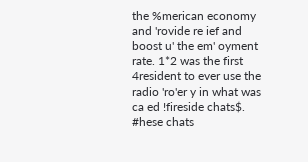the %merican economy and 'rovide re ief and boost u' the em' oyment rate. 1*2 was the first 4resident to ever use the radio 'ro'er y in what was ca ed !fireside chats$. #hese chats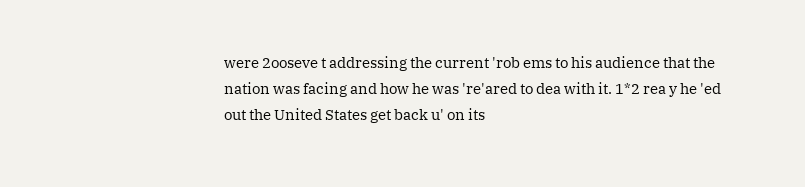were 2ooseve t addressing the current 'rob ems to his audience that the nation was facing and how he was 're'ared to dea with it. 1*2 rea y he 'ed out the United States get back u' on its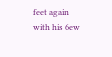feet again with his 6ew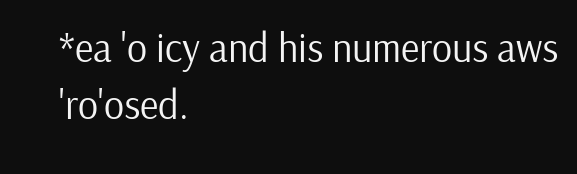*ea 'o icy and his numerous aws 'ro'osed.